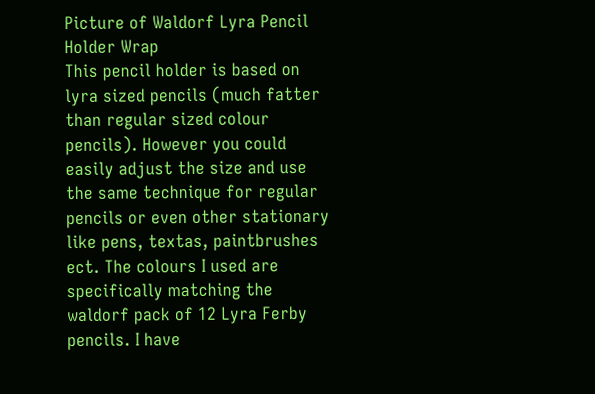Picture of Waldorf Lyra Pencil Holder Wrap
This pencil holder is based on lyra sized pencils (much fatter than regular sized colour pencils). However you could easily adjust the size and use the same technique for regular pencils or even other stationary like pens, textas, paintbrushes ect. The colours I used are specifically matching the waldorf pack of 12 Lyra Ferby pencils. I have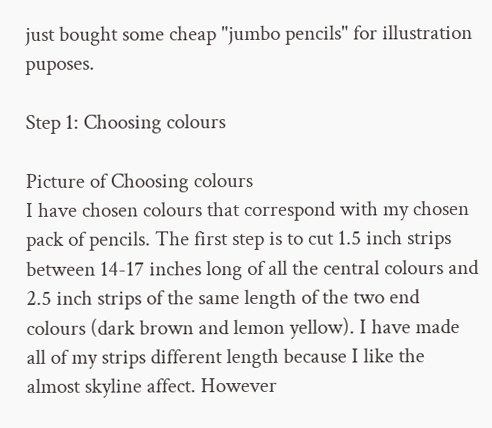just bought some cheap "jumbo pencils" for illustration puposes.

Step 1: Choosing colours

Picture of Choosing colours
I have chosen colours that correspond with my chosen pack of pencils. The first step is to cut 1.5 inch strips between 14-17 inches long of all the central colours and 2.5 inch strips of the same length of the two end colours (dark brown and lemon yellow). I have made all of my strips different length because I like the almost skyline affect. However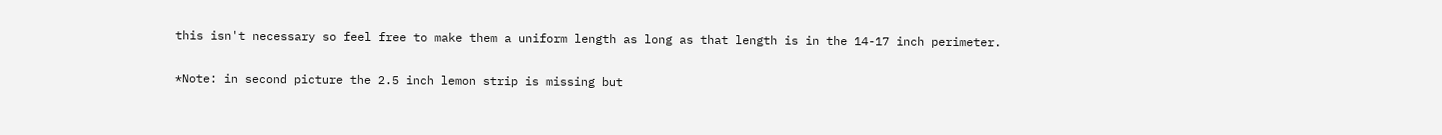this isn't necessary so feel free to make them a uniform length as long as that length is in the 14-17 inch perimeter.

*Note: in second picture the 2.5 inch lemon strip is missing but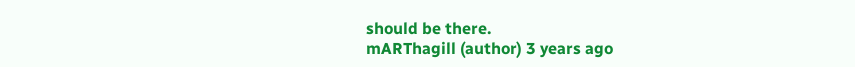should be there.
mARThagill (author) 3 years ago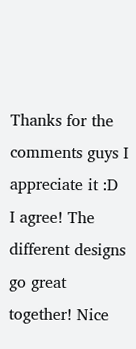Thanks for the comments guys I appreciate it :D
I agree! The different designs go great together! Nice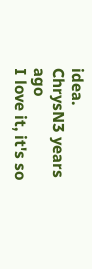idea.
ChrysN3 years ago
I love it, it's so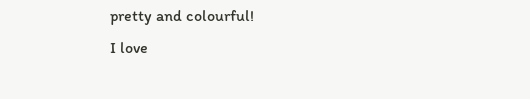pretty and colourful!
I love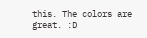this. The colors are great. :D